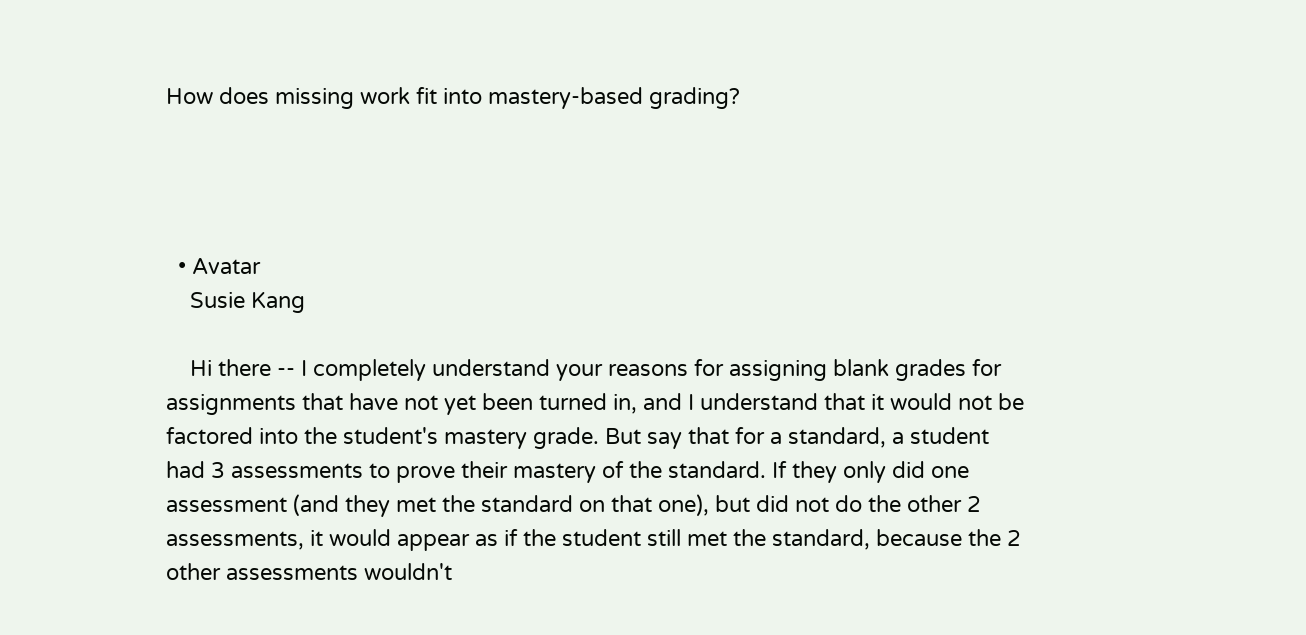How does missing work fit into mastery-based grading?




  • Avatar
    Susie Kang

    Hi there -- I completely understand your reasons for assigning blank grades for assignments that have not yet been turned in, and I understand that it would not be factored into the student's mastery grade. But say that for a standard, a student had 3 assessments to prove their mastery of the standard. If they only did one assessment (and they met the standard on that one), but did not do the other 2 assessments, it would appear as if the student still met the standard, because the 2 other assessments wouldn't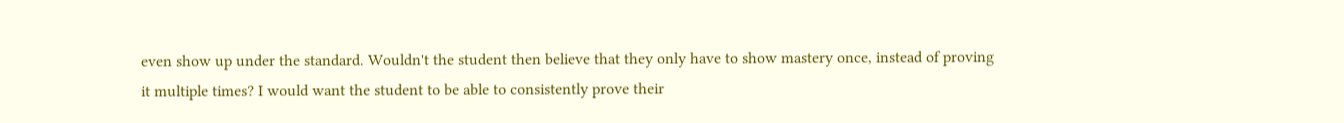even show up under the standard. Wouldn't the student then believe that they only have to show mastery once, instead of proving it multiple times? I would want the student to be able to consistently prove their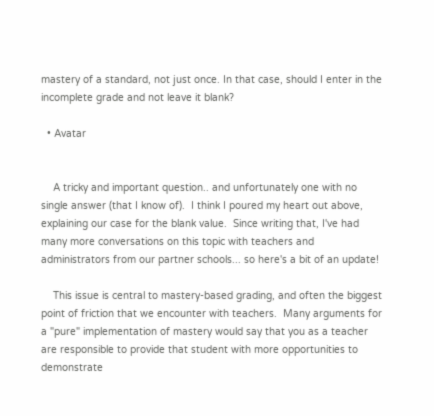mastery of a standard, not just once. In that case, should I enter in the incomplete grade and not leave it blank?

  • Avatar


    A tricky and important question.. and unfortunately one with no single answer (that I know of).  I think I poured my heart out above, explaining our case for the blank value.  Since writing that, I've had many more conversations on this topic with teachers and administrators from our partner schools... so here's a bit of an update!

    This issue is central to mastery-based grading, and often the biggest point of friction that we encounter with teachers.  Many arguments for a "pure" implementation of mastery would say that you as a teacher are responsible to provide that student with more opportunities to demonstrate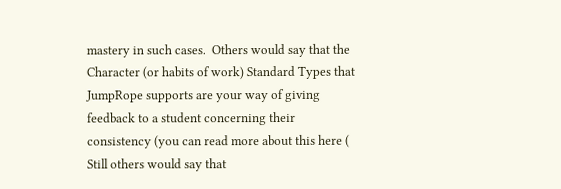mastery in such cases.  Others would say that the Character (or habits of work) Standard Types that JumpRope supports are your way of giving feedback to a student concerning their consistency (you can read more about this here (  Still others would say that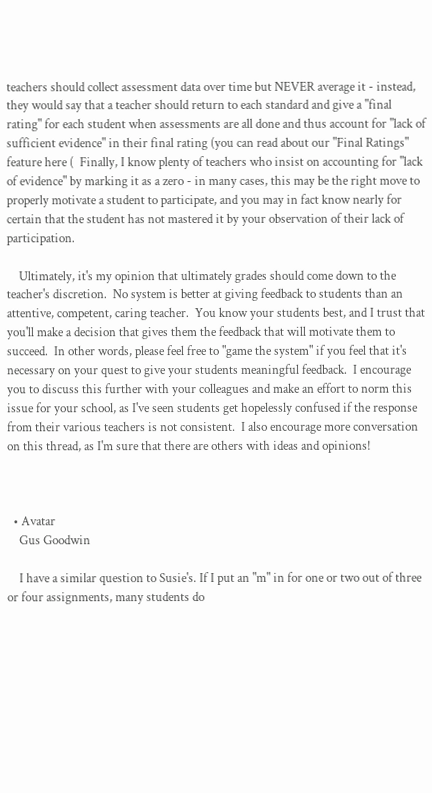teachers should collect assessment data over time but NEVER average it - instead, they would say that a teacher should return to each standard and give a "final rating" for each student when assessments are all done and thus account for "lack of sufficient evidence" in their final rating (you can read about our "Final Ratings" feature here (  Finally, I know plenty of teachers who insist on accounting for "lack of evidence" by marking it as a zero - in many cases, this may be the right move to properly motivate a student to participate, and you may in fact know nearly for certain that the student has not mastered it by your observation of their lack of participation.

    Ultimately, it's my opinion that ultimately grades should come down to the teacher's discretion.  No system is better at giving feedback to students than an attentive, competent, caring teacher.  You know your students best, and I trust that you'll make a decision that gives them the feedback that will motivate them to succeed.  In other words, please feel free to "game the system" if you feel that it's necessary on your quest to give your students meaningful feedback.  I encourage you to discuss this further with your colleagues and make an effort to norm this issue for your school, as I've seen students get hopelessly confused if the response from their various teachers is not consistent.  I also encourage more conversation on this thread, as I'm sure that there are others with ideas and opinions!



  • Avatar
    Gus Goodwin

    I have a similar question to Susie's. If I put an "m" in for one or two out of three or four assignments, many students do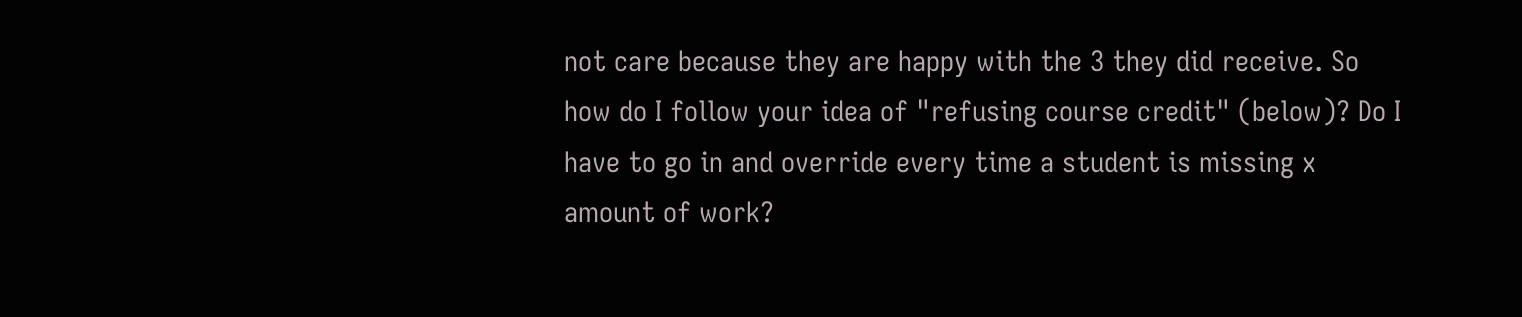not care because they are happy with the 3 they did receive. So how do I follow your idea of "refusing course credit" (below)? Do I have to go in and override every time a student is missing x amount of work?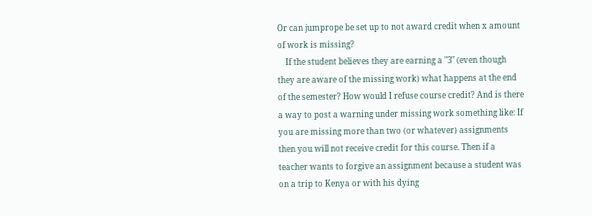Or can jumprope be set up to not award credit when x amount of work is missing?
    If the student believes they are earning a "3" (even though they are aware of the missing work) what happens at the end of the semester? How would I refuse course credit? And is there a way to post a warning under missing work something like: If you are missing more than two (or whatever) assignments then you will not receive credit for this course. Then if a teacher wants to forgive an assignment because a student was on a trip to Kenya or with his dying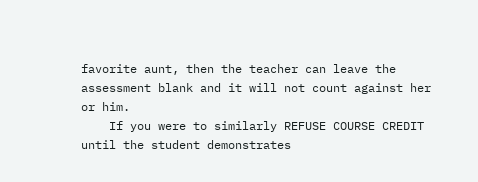favorite aunt, then the teacher can leave the assessment blank and it will not count against her or him.
    If you were to similarly REFUSE COURSE CREDIT until the student demonstrates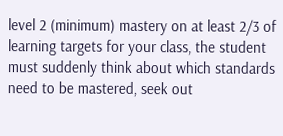level 2 (minimum) mastery on at least 2/3 of learning targets for your class, the student must suddenly think about which standards need to be mastered, seek out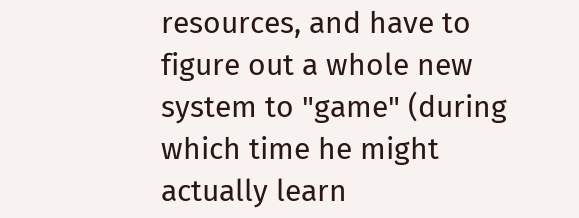resources, and have to figure out a whole new system to "game" (during which time he might actually learn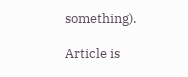something).

Article is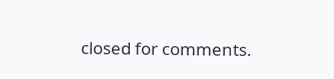closed for comments.